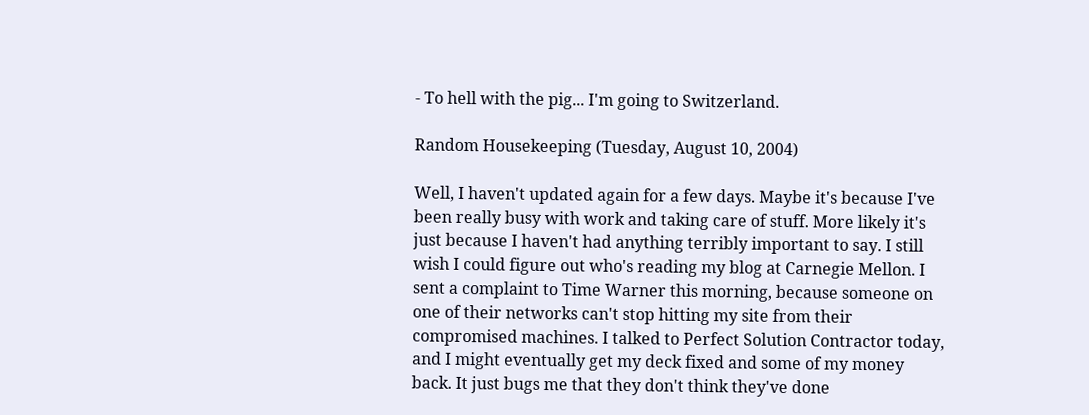- To hell with the pig... I'm going to Switzerland.

Random Housekeeping (Tuesday, August 10, 2004)

Well, I haven't updated again for a few days. Maybe it's because I've been really busy with work and taking care of stuff. More likely it's just because I haven't had anything terribly important to say. I still wish I could figure out who's reading my blog at Carnegie Mellon. I sent a complaint to Time Warner this morning, because someone on one of their networks can't stop hitting my site from their compromised machines. I talked to Perfect Solution Contractor today, and I might eventually get my deck fixed and some of my money back. It just bugs me that they don't think they've done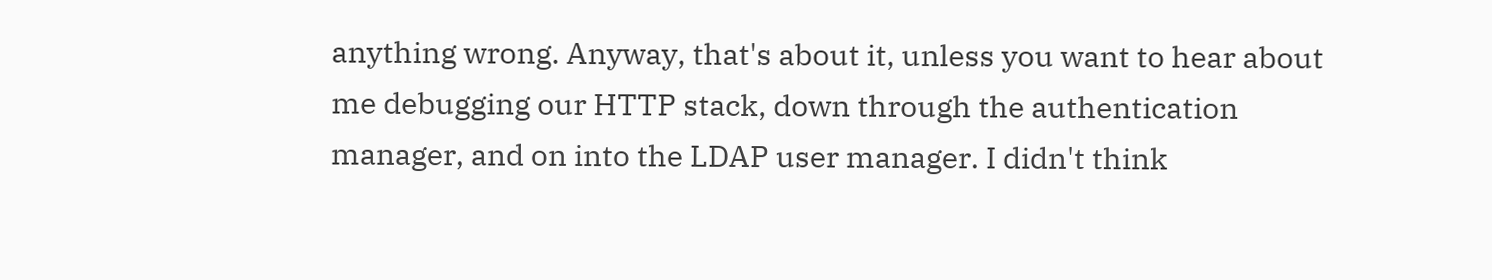anything wrong. Anyway, that's about it, unless you want to hear about me debugging our HTTP stack, down through the authentication manager, and on into the LDAP user manager. I didn't think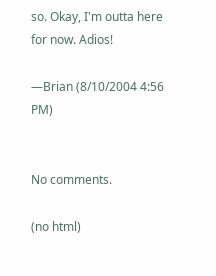so. Okay, I'm outta here for now. Adios!

—Brian (8/10/2004 4:56 PM)


No comments.

(no html)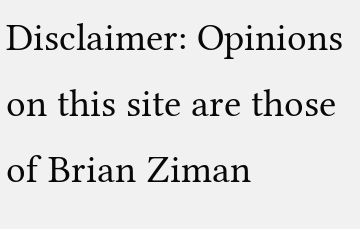Disclaimer: Opinions on this site are those of Brian Ziman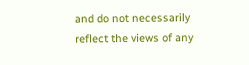and do not necessarily
reflect the views of any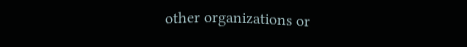other organizations or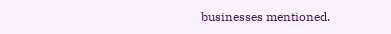businesses mentioned.